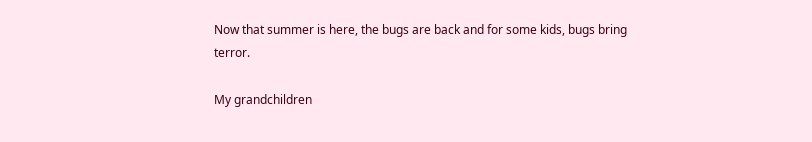Now that summer is here, the bugs are back and for some kids, bugs bring terror.

My grandchildren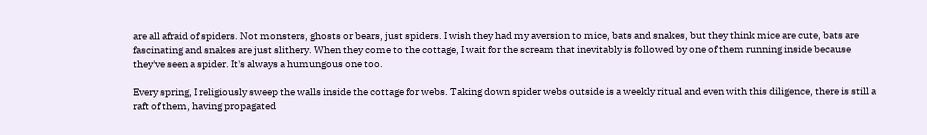are all afraid of spiders. Not monsters, ghosts or bears, just spiders. I wish they had my aversion to mice, bats and snakes, but they think mice are cute, bats are fascinating and snakes are just slithery. When they come to the cottage, I wait for the scream that inevitably is followed by one of them running inside because they've seen a spider. It's always a humungous one too.

Every spring, I religiously sweep the walls inside the cottage for webs. Taking down spider webs outside is a weekly ritual and even with this diligence, there is still a raft of them, having propagated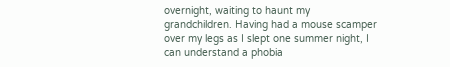overnight, waiting to haunt my grandchildren. Having had a mouse scamper over my legs as I slept one summer night, I can understand a phobia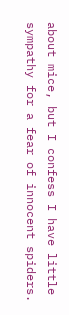about mice, but I confess I have little sympathy for a fear of innocent spiders.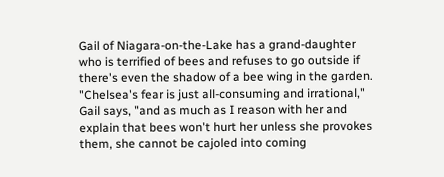Gail of Niagara-on-the-Lake has a grand-daughter who is terrified of bees and refuses to go outside if there's even the shadow of a bee wing in the garden. "Chelsea's fear is just all-consuming and irrational," Gail says, "and as much as I reason with her and explain that bees won't hurt her unless she provokes them, she cannot be cajoled into coming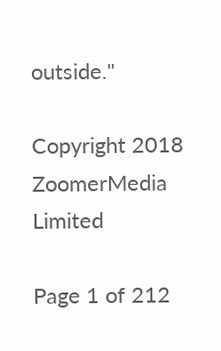outside."

Copyright 2018 ZoomerMedia Limited

Page 1 of 212